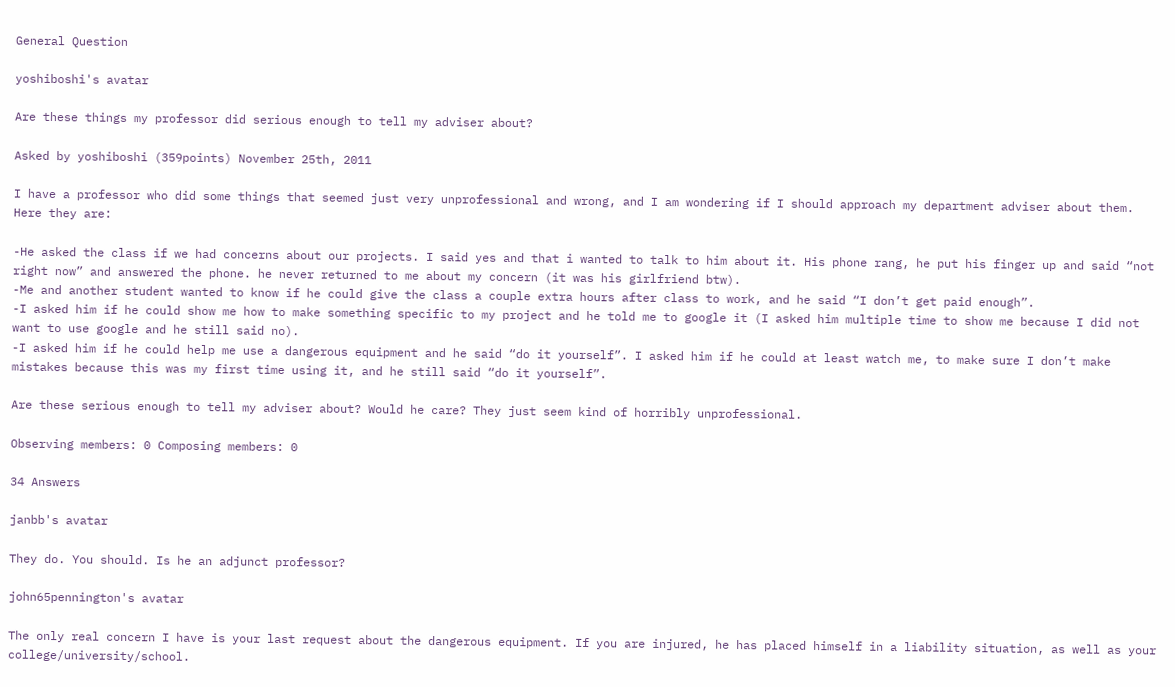General Question

yoshiboshi's avatar

Are these things my professor did serious enough to tell my adviser about?

Asked by yoshiboshi (359points) November 25th, 2011

I have a professor who did some things that seemed just very unprofessional and wrong, and I am wondering if I should approach my department adviser about them. Here they are:

-He asked the class if we had concerns about our projects. I said yes and that i wanted to talk to him about it. His phone rang, he put his finger up and said “not right now” and answered the phone. he never returned to me about my concern (it was his girlfriend btw).
-Me and another student wanted to know if he could give the class a couple extra hours after class to work, and he said “I don’t get paid enough”.
-I asked him if he could show me how to make something specific to my project and he told me to google it (I asked him multiple time to show me because I did not want to use google and he still said no).
-I asked him if he could help me use a dangerous equipment and he said “do it yourself”. I asked him if he could at least watch me, to make sure I don’t make mistakes because this was my first time using it, and he still said “do it yourself”.

Are these serious enough to tell my adviser about? Would he care? They just seem kind of horribly unprofessional.

Observing members: 0 Composing members: 0

34 Answers

janbb's avatar

They do. You should. Is he an adjunct professor?

john65pennington's avatar

The only real concern I have is your last request about the dangerous equipment. If you are injured, he has placed himself in a liability situation, as well as your college/university/school.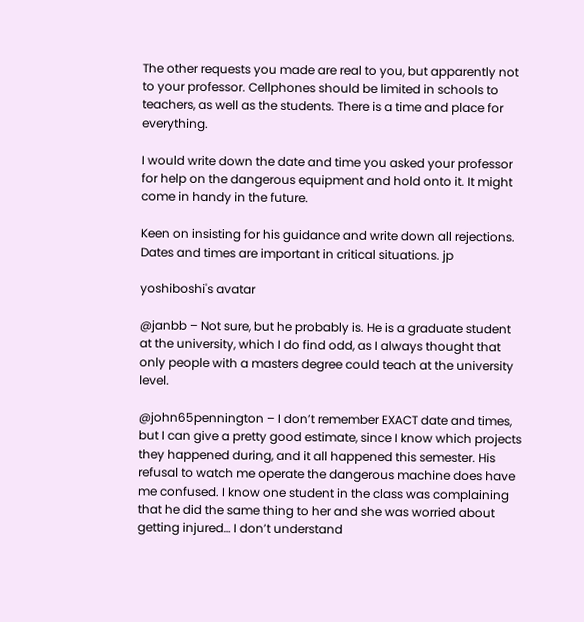The other requests you made are real to you, but apparently not to your professor. Cellphones should be limited in schools to teachers, as well as the students. There is a time and place for everything.

I would write down the date and time you asked your professor for help on the dangerous equipment and hold onto it. It might come in handy in the future.

Keen on insisting for his guidance and write down all rejections. Dates and times are important in critical situations. jp

yoshiboshi's avatar

@janbb – Not sure, but he probably is. He is a graduate student at the university, which I do find odd, as I always thought that only people with a masters degree could teach at the university level.

@john65pennington – I don’t remember EXACT date and times, but I can give a pretty good estimate, since I know which projects they happened during, and it all happened this semester. His refusal to watch me operate the dangerous machine does have me confused. I know one student in the class was complaining that he did the same thing to her and she was worried about getting injured… I don’t understand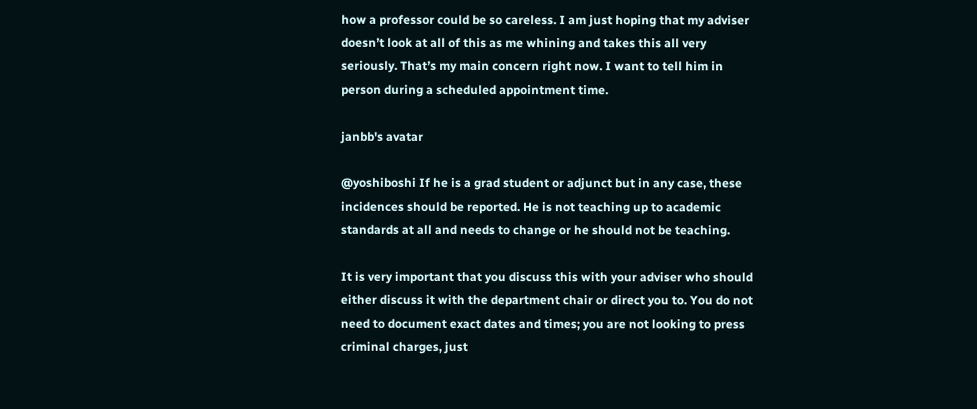how a professor could be so careless. I am just hoping that my adviser doesn’t look at all of this as me whining and takes this all very seriously. That’s my main concern right now. I want to tell him in person during a scheduled appointment time.

janbb's avatar

@yoshiboshi If he is a grad student or adjunct but in any case, these incidences should be reported. He is not teaching up to academic standards at all and needs to change or he should not be teaching.

It is very important that you discuss this with your adviser who should either discuss it with the department chair or direct you to. You do not need to document exact dates and times; you are not looking to press criminal charges, just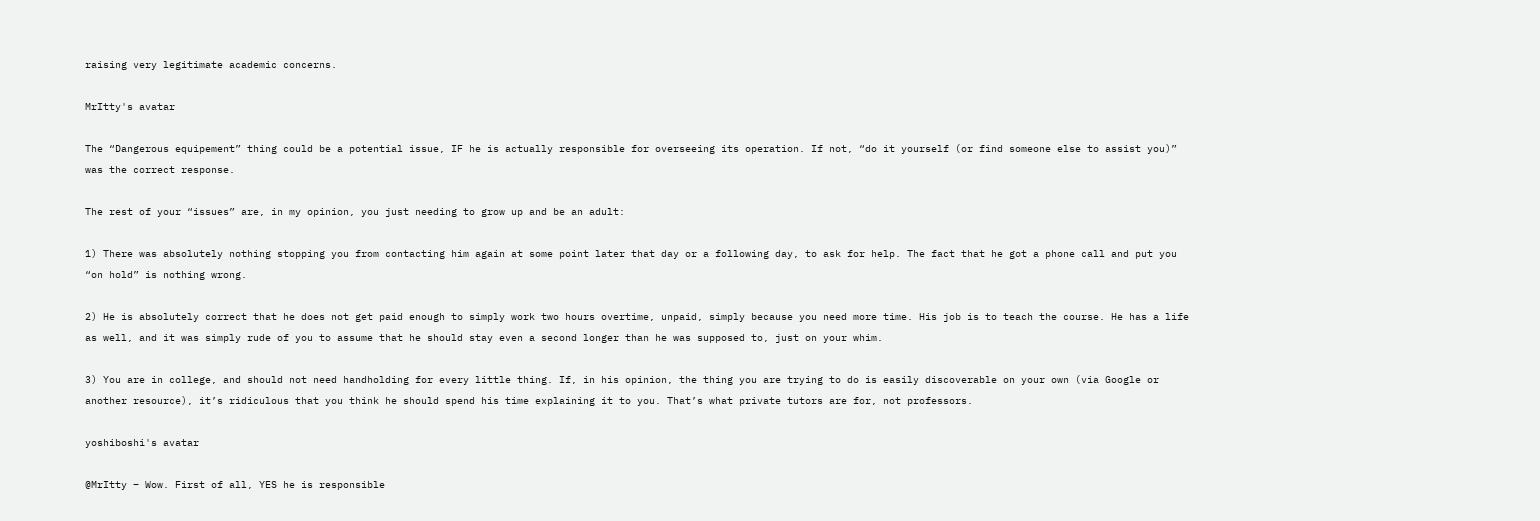raising very legitimate academic concerns.

MrItty's avatar

The “Dangerous equipement” thing could be a potential issue, IF he is actually responsible for overseeing its operation. If not, “do it yourself (or find someone else to assist you)” was the correct response.

The rest of your “issues” are, in my opinion, you just needing to grow up and be an adult:

1) There was absolutely nothing stopping you from contacting him again at some point later that day or a following day, to ask for help. The fact that he got a phone call and put you “on hold” is nothing wrong.

2) He is absolutely correct that he does not get paid enough to simply work two hours overtime, unpaid, simply because you need more time. His job is to teach the course. He has a life as well, and it was simply rude of you to assume that he should stay even a second longer than he was supposed to, just on your whim.

3) You are in college, and should not need handholding for every little thing. If, in his opinion, the thing you are trying to do is easily discoverable on your own (via Google or another resource), it’s ridiculous that you think he should spend his time explaining it to you. That’s what private tutors are for, not professors.

yoshiboshi's avatar

@MrItty – Wow. First of all, YES he is responsible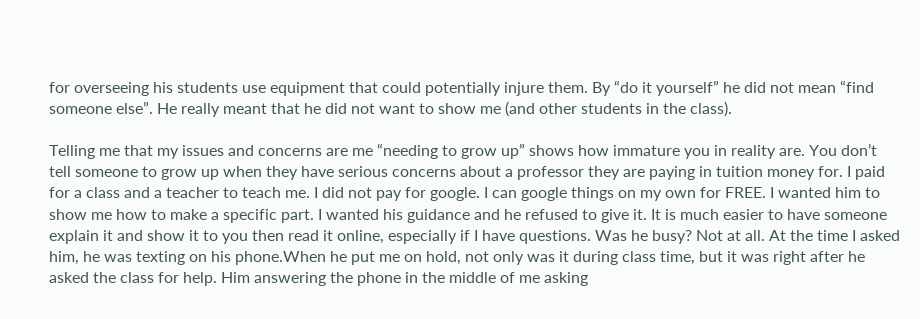for overseeing his students use equipment that could potentially injure them. By “do it yourself” he did not mean “find someone else”. He really meant that he did not want to show me (and other students in the class).

Telling me that my issues and concerns are me “needing to grow up” shows how immature you in reality are. You don’t tell someone to grow up when they have serious concerns about a professor they are paying in tuition money for. I paid for a class and a teacher to teach me. I did not pay for google. I can google things on my own for FREE. I wanted him to show me how to make a specific part. I wanted his guidance and he refused to give it. It is much easier to have someone explain it and show it to you then read it online, especially if I have questions. Was he busy? Not at all. At the time I asked him, he was texting on his phone.When he put me on hold, not only was it during class time, but it was right after he asked the class for help. Him answering the phone in the middle of me asking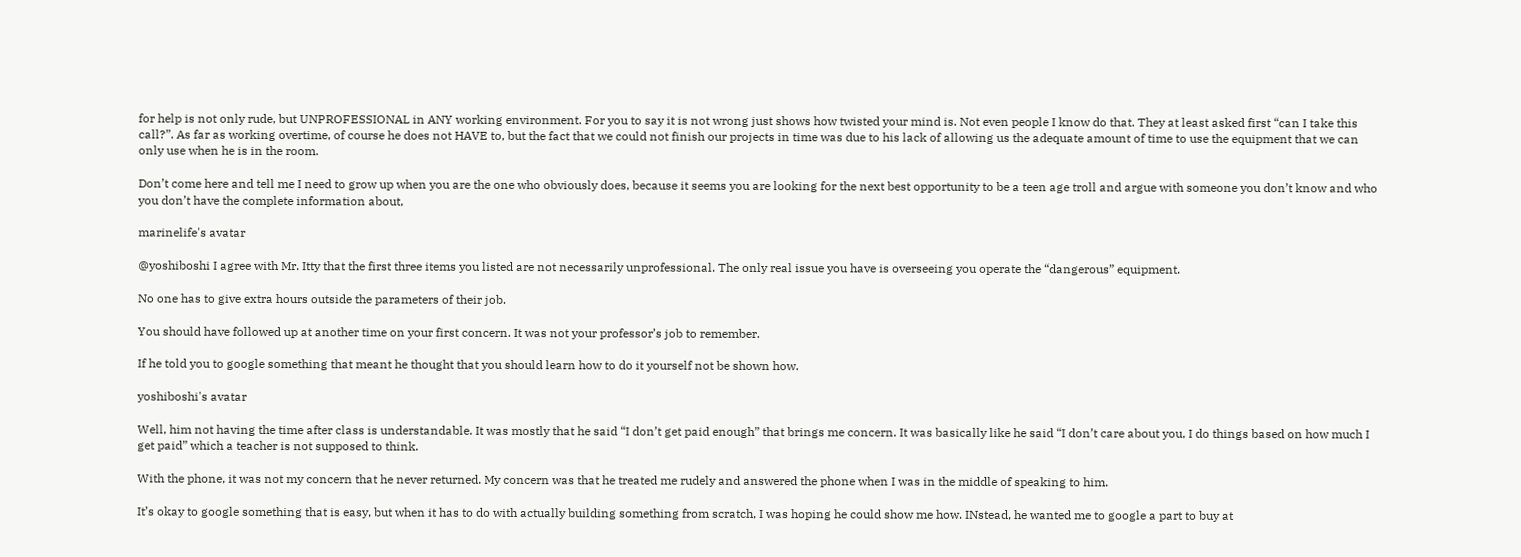for help is not only rude, but UNPROFESSIONAL in ANY working environment. For you to say it is not wrong just shows how twisted your mind is. Not even people I know do that. They at least asked first “can I take this call?”. As far as working overtime, of course he does not HAVE to, but the fact that we could not finish our projects in time was due to his lack of allowing us the adequate amount of time to use the equipment that we can only use when he is in the room.

Don’t come here and tell me I need to grow up when you are the one who obviously does, because it seems you are looking for the next best opportunity to be a teen age troll and argue with someone you don’t know and who you don’t have the complete information about,

marinelife's avatar

@yoshiboshi I agree with Mr. Itty that the first three items you listed are not necessarily unprofessional. The only real issue you have is overseeing you operate the “dangerous” equipment.

No one has to give extra hours outside the parameters of their job.

You should have followed up at another time on your first concern. It was not your professor’s job to remember.

If he told you to google something that meant he thought that you should learn how to do it yourself not be shown how.

yoshiboshi's avatar

Well, him not having the time after class is understandable. It was mostly that he said “I don’t get paid enough” that brings me concern. It was basically like he said “I don’t care about you, I do things based on how much I get paid” which a teacher is not supposed to think.

With the phone, it was not my concern that he never returned. My concern was that he treated me rudely and answered the phone when I was in the middle of speaking to him.

It’s okay to google something that is easy, but when it has to do with actually building something from scratch, I was hoping he could show me how. INstead, he wanted me to google a part to buy at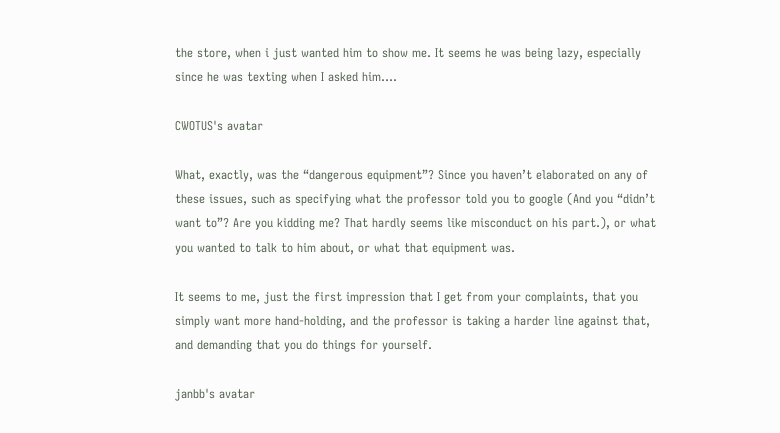the store, when i just wanted him to show me. It seems he was being lazy, especially since he was texting when I asked him….

CWOTUS's avatar

What, exactly, was the “dangerous equipment”? Since you haven’t elaborated on any of these issues, such as specifying what the professor told you to google (And you “didn’t want to”? Are you kidding me? That hardly seems like misconduct on his part.), or what you wanted to talk to him about, or what that equipment was.

It seems to me, just the first impression that I get from your complaints, that you simply want more hand-holding, and the professor is taking a harder line against that, and demanding that you do things for yourself.

janbb's avatar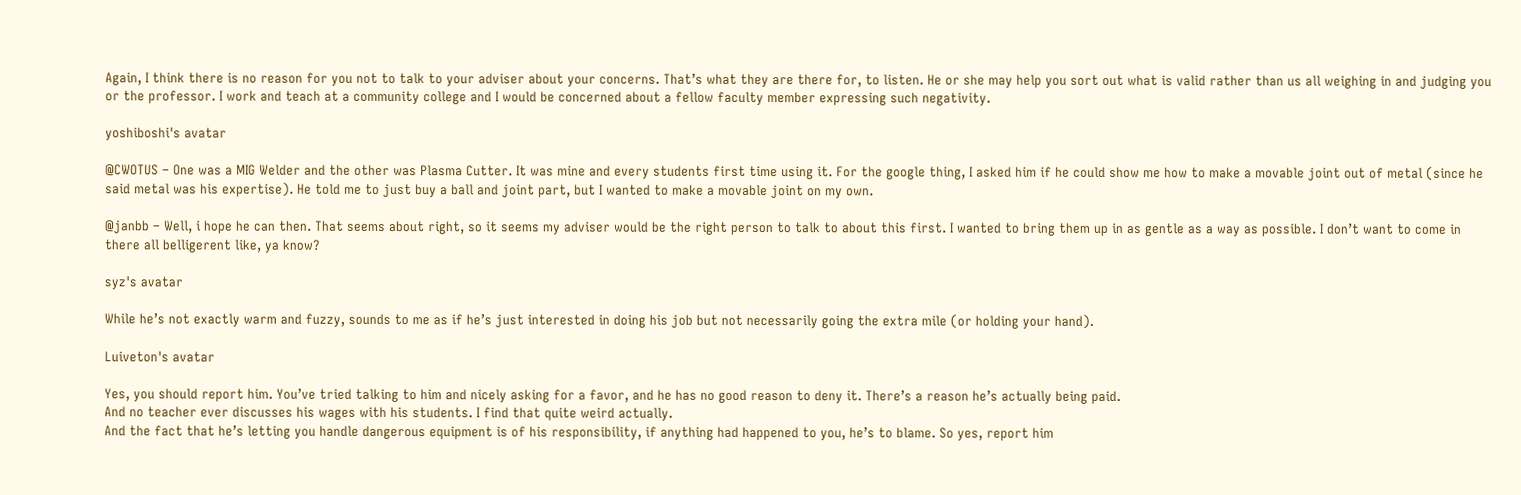Again, I think there is no reason for you not to talk to your adviser about your concerns. That’s what they are there for, to listen. He or she may help you sort out what is valid rather than us all weighing in and judging you or the professor. I work and teach at a community college and I would be concerned about a fellow faculty member expressing such negativity.

yoshiboshi's avatar

@CWOTUS – One was a MIG Welder and the other was Plasma Cutter. It was mine and every students first time using it. For the google thing, I asked him if he could show me how to make a movable joint out of metal (since he said metal was his expertise). He told me to just buy a ball and joint part, but I wanted to make a movable joint on my own.

@janbb – Well, i hope he can then. That seems about right, so it seems my adviser would be the right person to talk to about this first. I wanted to bring them up in as gentle as a way as possible. I don’t want to come in there all belligerent like, ya know?

syz's avatar

While he’s not exactly warm and fuzzy, sounds to me as if he’s just interested in doing his job but not necessarily going the extra mile (or holding your hand).

Luiveton's avatar

Yes, you should report him. You’ve tried talking to him and nicely asking for a favor, and he has no good reason to deny it. There’s a reason he’s actually being paid.
And no teacher ever discusses his wages with his students. I find that quite weird actually.
And the fact that he’s letting you handle dangerous equipment is of his responsibility, if anything had happened to you, he’s to blame. So yes, report him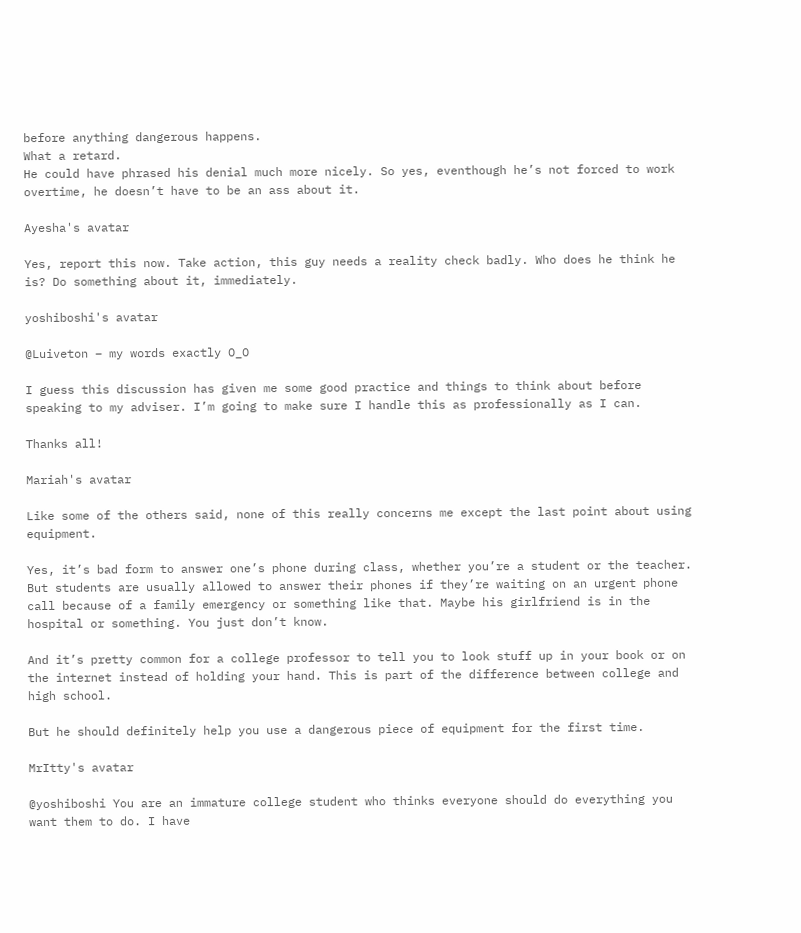before anything dangerous happens.
What a retard.
He could have phrased his denial much more nicely. So yes, eventhough he’s not forced to work overtime, he doesn’t have to be an ass about it.

Ayesha's avatar

Yes, report this now. Take action, this guy needs a reality check badly. Who does he think he is? Do something about it, immediately.

yoshiboshi's avatar

@Luiveton – my words exactly O_O

I guess this discussion has given me some good practice and things to think about before speaking to my adviser. I’m going to make sure I handle this as professionally as I can.

Thanks all!

Mariah's avatar

Like some of the others said, none of this really concerns me except the last point about using equipment.

Yes, it’s bad form to answer one’s phone during class, whether you’re a student or the teacher. But students are usually allowed to answer their phones if they’re waiting on an urgent phone call because of a family emergency or something like that. Maybe his girlfriend is in the hospital or something. You just don’t know.

And it’s pretty common for a college professor to tell you to look stuff up in your book or on the internet instead of holding your hand. This is part of the difference between college and high school.

But he should definitely help you use a dangerous piece of equipment for the first time.

MrItty's avatar

@yoshiboshi You are an immature college student who thinks everyone should do everything you want them to do. I have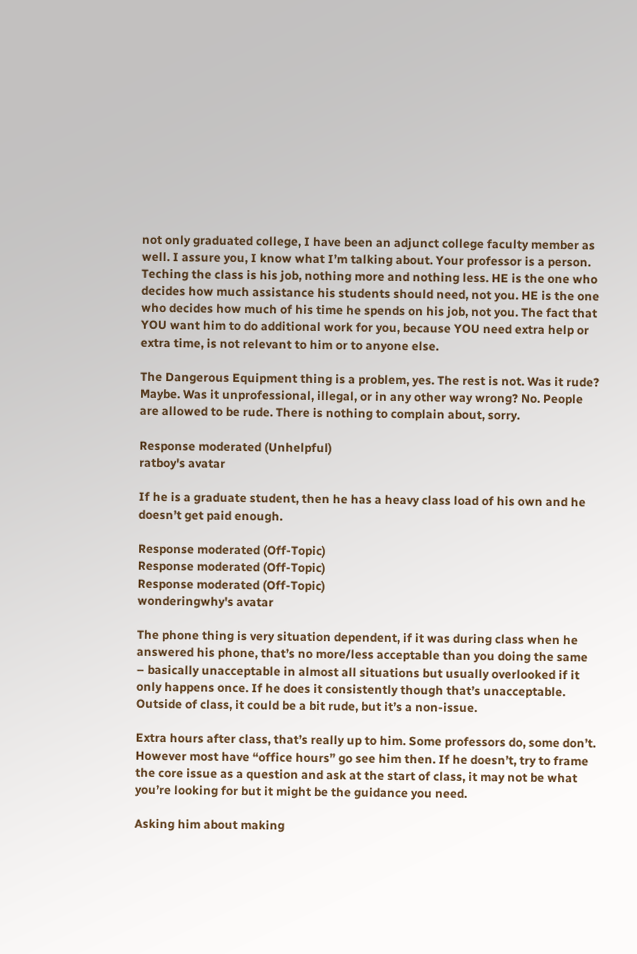not only graduated college, I have been an adjunct college faculty member as well. I assure you, I know what I’m talking about. Your professor is a person. Teching the class is his job, nothing more and nothing less. HE is the one who decides how much assistance his students should need, not you. HE is the one who decides how much of his time he spends on his job, not you. The fact that YOU want him to do additional work for you, because YOU need extra help or extra time, is not relevant to him or to anyone else.

The Dangerous Equipment thing is a problem, yes. The rest is not. Was it rude? Maybe. Was it unprofessional, illegal, or in any other way wrong? No. People are allowed to be rude. There is nothing to complain about, sorry.

Response moderated (Unhelpful)
ratboy's avatar

If he is a graduate student, then he has a heavy class load of his own and he doesn’t get paid enough.

Response moderated (Off-Topic)
Response moderated (Off-Topic)
Response moderated (Off-Topic)
wonderingwhy's avatar

The phone thing is very situation dependent, if it was during class when he answered his phone, that’s no more/less acceptable than you doing the same – basically unacceptable in almost all situations but usually overlooked if it only happens once. If he does it consistently though that’s unacceptable. Outside of class, it could be a bit rude, but it’s a non-issue.

Extra hours after class, that’s really up to him. Some professors do, some don’t. However most have “office hours” go see him then. If he doesn’t, try to frame the core issue as a question and ask at the start of class, it may not be what you’re looking for but it might be the guidance you need.

Asking him about making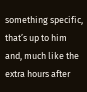something specific, that’s up to him and, much like the extra hours after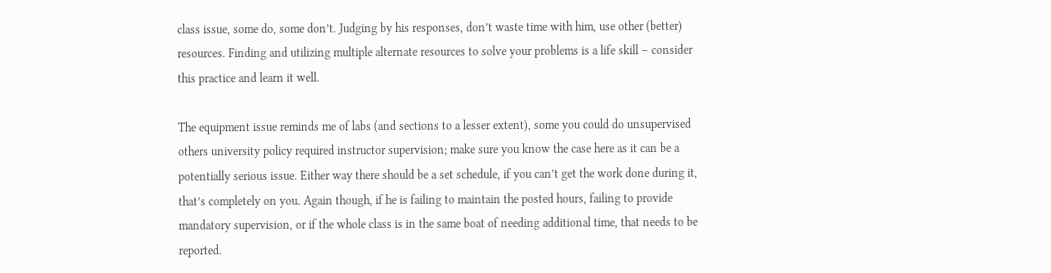class issue, some do, some don’t. Judging by his responses, don’t waste time with him, use other (better) resources. Finding and utilizing multiple alternate resources to solve your problems is a life skill – consider this practice and learn it well.

The equipment issue reminds me of labs (and sections to a lesser extent), some you could do unsupervised others university policy required instructor supervision; make sure you know the case here as it can be a potentially serious issue. Either way there should be a set schedule, if you can’t get the work done during it, that’s completely on you. Again though, if he is failing to maintain the posted hours, failing to provide mandatory supervision, or if the whole class is in the same boat of needing additional time, that needs to be reported.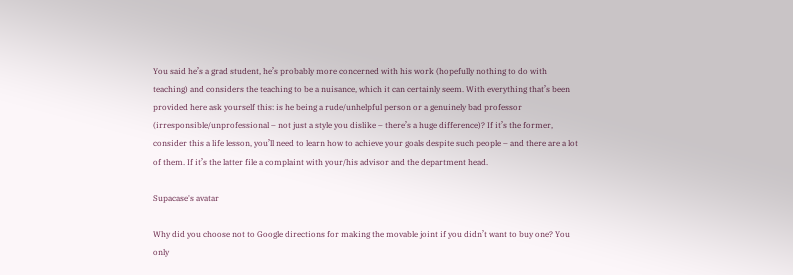You said he’s a grad student, he’s probably more concerned with his work (hopefully nothing to do with teaching) and considers the teaching to be a nuisance, which it can certainly seem. With everything that’s been provided here ask yourself this: is he being a rude/unhelpful person or a genuinely bad professor (irresponsible/unprofessional – not just a style you dislike – there’s a huge difference)? If it’s the former, consider this a life lesson, you’ll need to learn how to achieve your goals despite such people – and there are a lot of them. If it’s the latter file a complaint with your/his advisor and the department head.

Supacase's avatar

Why did you choose not to Google directions for making the movable joint if you didn’t want to buy one? You only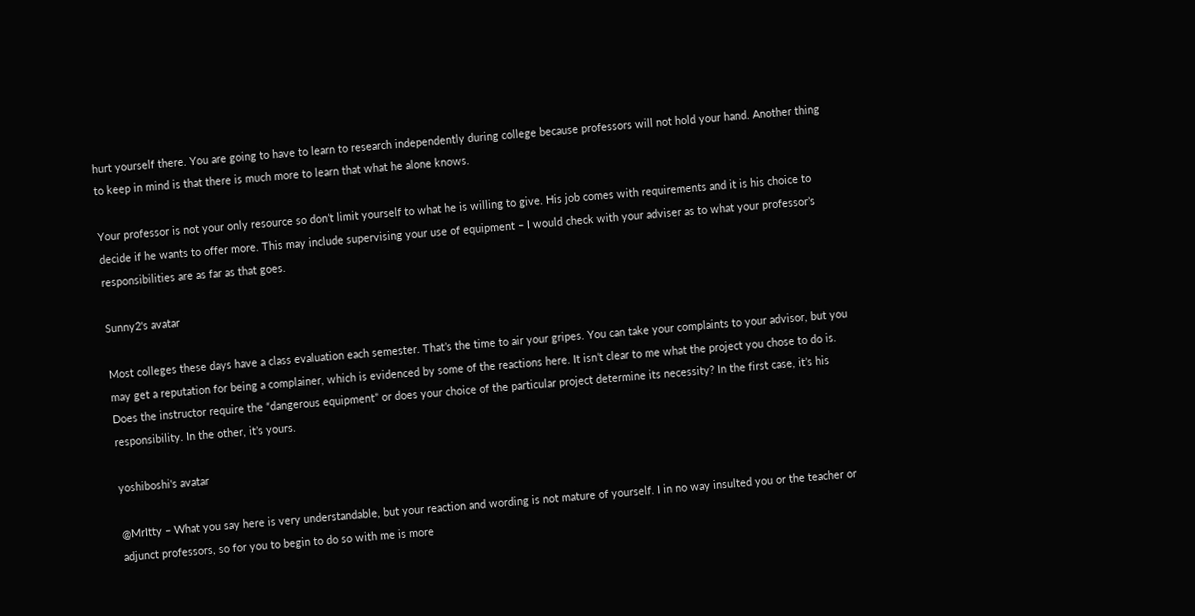hurt yourself there. You are going to have to learn to research independently during college because professors will not hold your hand. Another thing to keep in mind is that there is much more to learn that what he alone knows.

Your professor is not your only resource so don’t limit yourself to what he is willing to give. His job comes with requirements and it is his choice to decide if he wants to offer more. This may include supervising your use of equipment – I would check with your adviser as to what your professor’s responsibilities are as far as that goes.

Sunny2's avatar

Most colleges these days have a class evaluation each semester. That’s the time to air your gripes. You can take your complaints to your advisor, but you may get a reputation for being a complainer, which is evidenced by some of the reactions here. It isn’t clear to me what the project you chose to do is. Does the instructor require the “dangerous equipment” or does your choice of the particular project determine its necessity? In the first case, it’s his responsibility. In the other, it’s yours.

yoshiboshi's avatar

@MrItty – What you say here is very understandable, but your reaction and wording is not mature of yourself. I in no way insulted you or the teacher or adjunct professors, so for you to begin to do so with me is more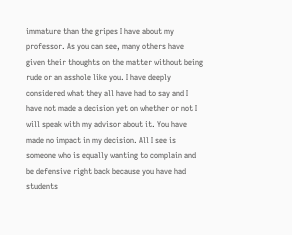immature than the gripes I have about my professor. As you can see, many others have given their thoughts on the matter without being rude or an asshole like you. I have deeply considered what they all have had to say and I have not made a decision yet on whether or not I will speak with my advisor about it. You have made no impact in my decision. All I see is someone who is equally wanting to complain and be defensive right back because you have had students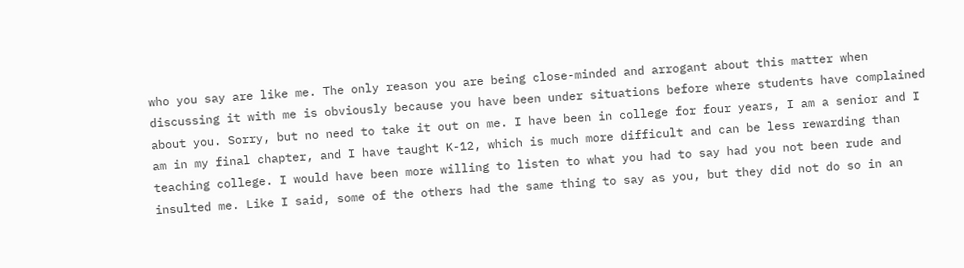who you say are like me. The only reason you are being close-minded and arrogant about this matter when discussing it with me is obviously because you have been under situations before where students have complained about you. Sorry, but no need to take it out on me. I have been in college for four years, I am a senior and I am in my final chapter, and I have taught K-12, which is much more difficult and can be less rewarding than teaching college. I would have been more willing to listen to what you had to say had you not been rude and insulted me. Like I said, some of the others had the same thing to say as you, but they did not do so in an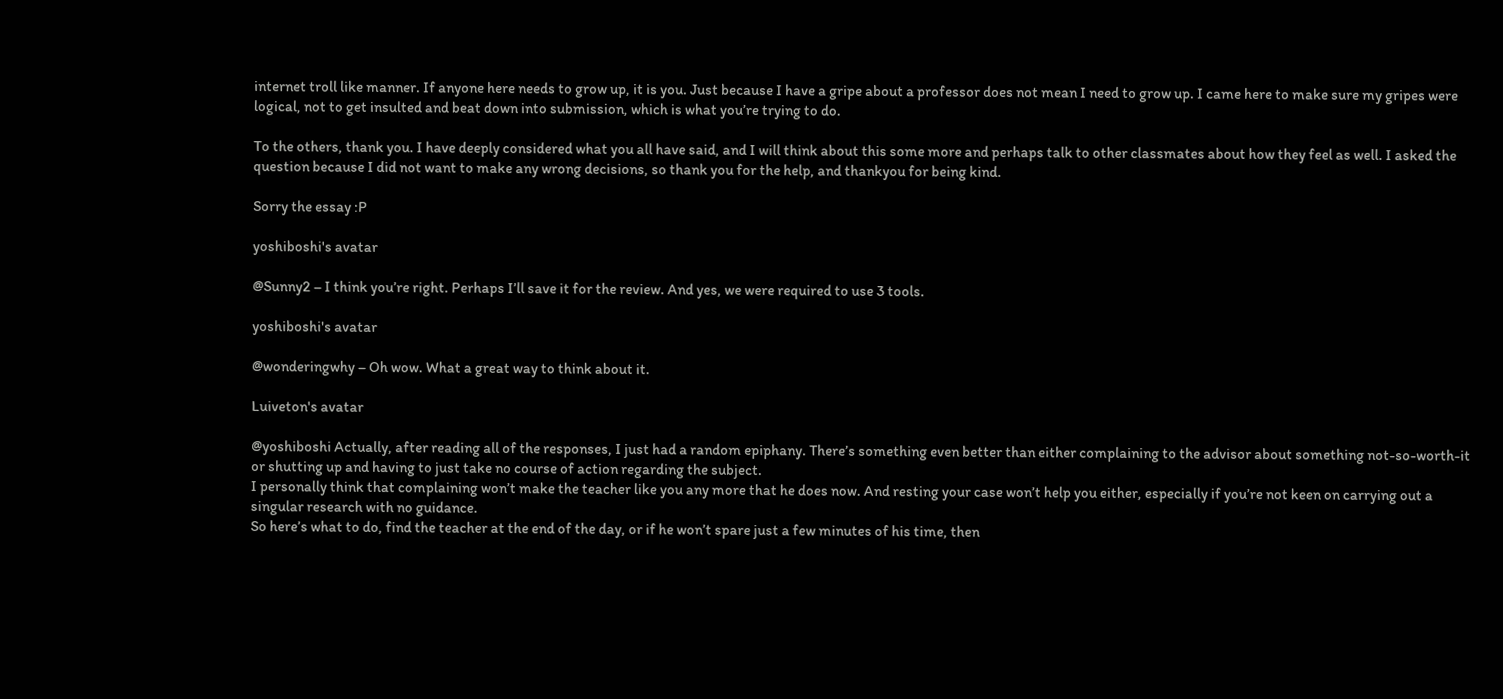internet troll like manner. If anyone here needs to grow up, it is you. Just because I have a gripe about a professor does not mean I need to grow up. I came here to make sure my gripes were logical, not to get insulted and beat down into submission, which is what you’re trying to do.

To the others, thank you. I have deeply considered what you all have said, and I will think about this some more and perhaps talk to other classmates about how they feel as well. I asked the question because I did not want to make any wrong decisions, so thank you for the help, and thankyou for being kind.

Sorry the essay :P

yoshiboshi's avatar

@Sunny2 – I think you’re right. Perhaps I’ll save it for the review. And yes, we were required to use 3 tools.

yoshiboshi's avatar

@wonderingwhy – Oh wow. What a great way to think about it.

Luiveton's avatar

@yoshiboshi Actually, after reading all of the responses, I just had a random epiphany. There’s something even better than either complaining to the advisor about something not-so-worth-it or shutting up and having to just take no course of action regarding the subject.
I personally think that complaining won’t make the teacher like you any more that he does now. And resting your case won’t help you either, especially if you’re not keen on carrying out a singular research with no guidance.
So here’s what to do, find the teacher at the end of the day, or if he won’t spare just a few minutes of his time, then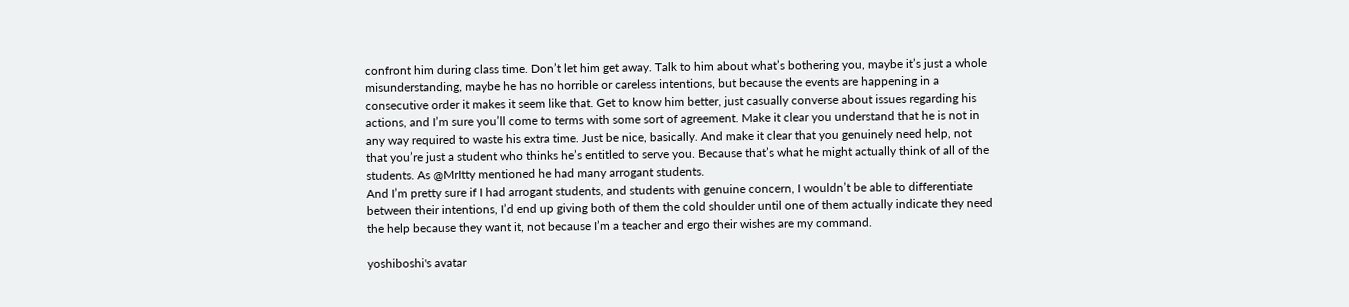confront him during class time. Don’t let him get away. Talk to him about what’s bothering you, maybe it’s just a whole misunderstanding, maybe he has no horrible or careless intentions, but because the events are happening in a consecutive order it makes it seem like that. Get to know him better, just casually converse about issues regarding his actions, and I’m sure you’ll come to terms with some sort of agreement. Make it clear you understand that he is not in any way required to waste his extra time. Just be nice, basically. And make it clear that you genuinely need help, not that you’re just a student who thinks he’s entitled to serve you. Because that’s what he might actually think of all of the students. As @MrItty mentioned he had many arrogant students.
And I’m pretty sure if I had arrogant students, and students with genuine concern, I wouldn’t be able to differentiate between their intentions, I’d end up giving both of them the cold shoulder until one of them actually indicate they need the help because they want it, not because I’m a teacher and ergo their wishes are my command.

yoshiboshi's avatar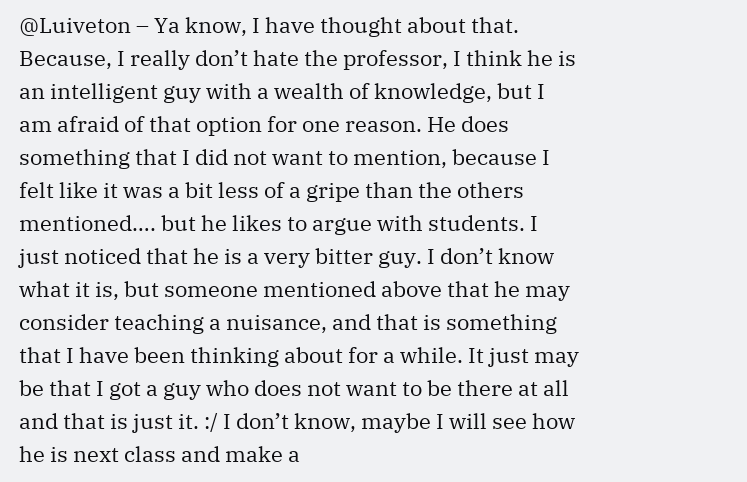@Luiveton – Ya know, I have thought about that. Because, I really don’t hate the professor, I think he is an intelligent guy with a wealth of knowledge, but I am afraid of that option for one reason. He does something that I did not want to mention, because I felt like it was a bit less of a gripe than the others mentioned…. but he likes to argue with students. I just noticed that he is a very bitter guy. I don’t know what it is, but someone mentioned above that he may consider teaching a nuisance, and that is something that I have been thinking about for a while. It just may be that I got a guy who does not want to be there at all and that is just it. :/ I don’t know, maybe I will see how he is next class and make a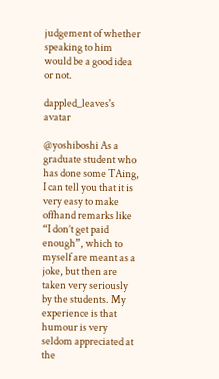judgement of whether speaking to him would be a good idea or not.

dappled_leaves's avatar

@yoshiboshi As a graduate student who has done some TAing, I can tell you that it is very easy to make offhand remarks like “I don’t get paid enough”, which to myself are meant as a joke, but then are taken very seriously by the students. My experience is that humour is very seldom appreciated at the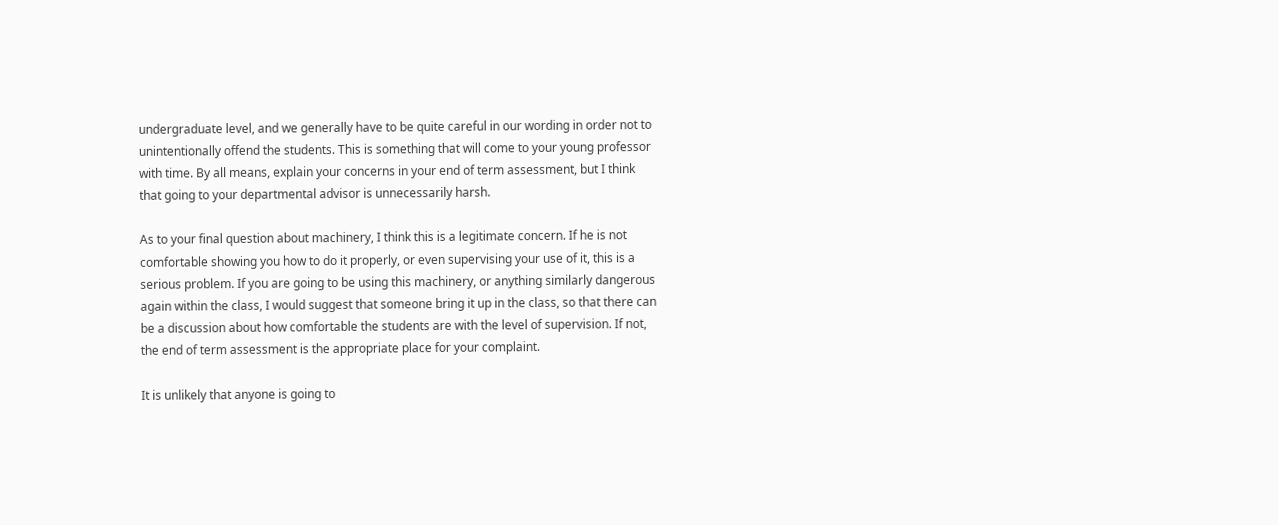undergraduate level, and we generally have to be quite careful in our wording in order not to unintentionally offend the students. This is something that will come to your young professor with time. By all means, explain your concerns in your end of term assessment, but I think that going to your departmental advisor is unnecessarily harsh.

As to your final question about machinery, I think this is a legitimate concern. If he is not comfortable showing you how to do it properly, or even supervising your use of it, this is a serious problem. If you are going to be using this machinery, or anything similarly dangerous again within the class, I would suggest that someone bring it up in the class, so that there can be a discussion about how comfortable the students are with the level of supervision. If not, the end of term assessment is the appropriate place for your complaint.

It is unlikely that anyone is going to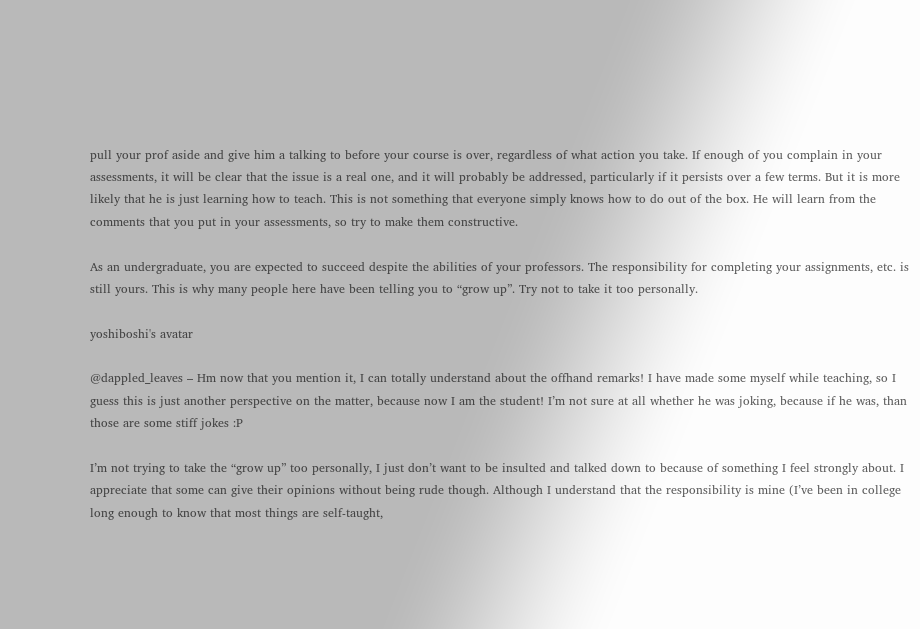pull your prof aside and give him a talking to before your course is over, regardless of what action you take. If enough of you complain in your assessments, it will be clear that the issue is a real one, and it will probably be addressed, particularly if it persists over a few terms. But it is more likely that he is just learning how to teach. This is not something that everyone simply knows how to do out of the box. He will learn from the comments that you put in your assessments, so try to make them constructive.

As an undergraduate, you are expected to succeed despite the abilities of your professors. The responsibility for completing your assignments, etc. is still yours. This is why many people here have been telling you to “grow up”. Try not to take it too personally.

yoshiboshi's avatar

@dappled_leaves – Hm now that you mention it, I can totally understand about the offhand remarks! I have made some myself while teaching, so I guess this is just another perspective on the matter, because now I am the student! I’m not sure at all whether he was joking, because if he was, than those are some stiff jokes :P

I’m not trying to take the “grow up” too personally, I just don’t want to be insulted and talked down to because of something I feel strongly about. I appreciate that some can give their opinions without being rude though. Although I understand that the responsibility is mine (I’ve been in college long enough to know that most things are self-taught,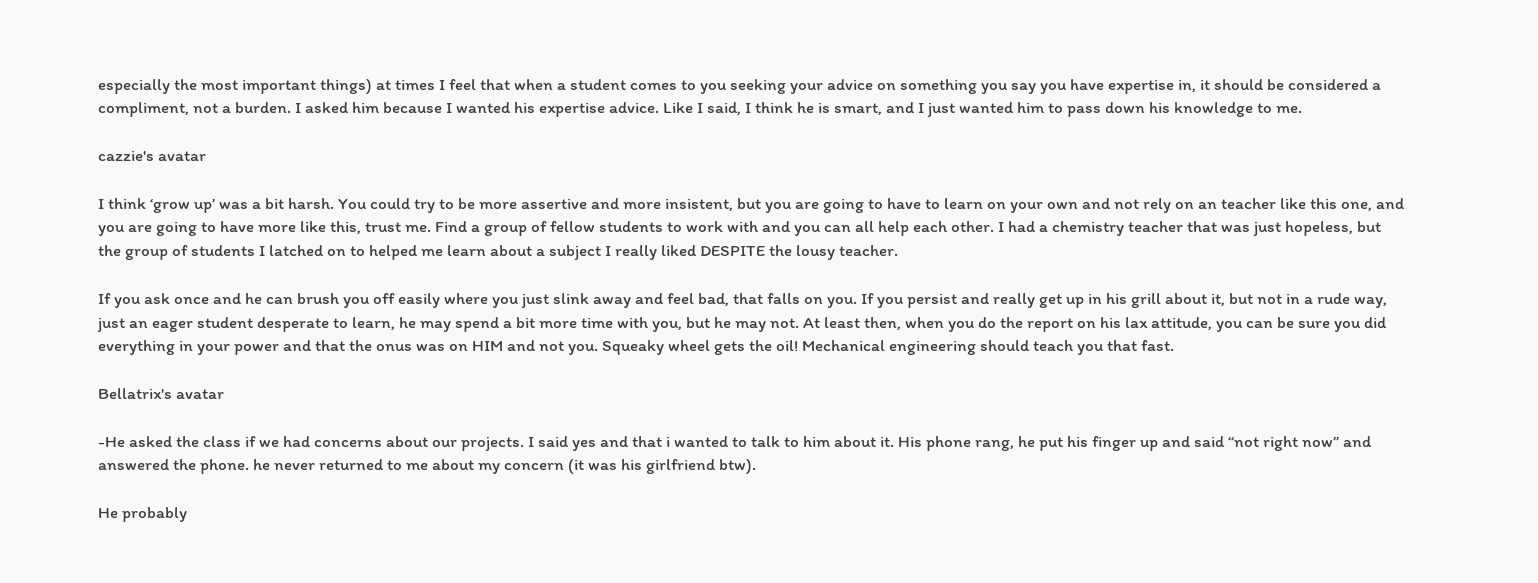especially the most important things) at times I feel that when a student comes to you seeking your advice on something you say you have expertise in, it should be considered a compliment, not a burden. I asked him because I wanted his expertise advice. Like I said, I think he is smart, and I just wanted him to pass down his knowledge to me.

cazzie's avatar

I think ‘grow up’ was a bit harsh. You could try to be more assertive and more insistent, but you are going to have to learn on your own and not rely on an teacher like this one, and you are going to have more like this, trust me. Find a group of fellow students to work with and you can all help each other. I had a chemistry teacher that was just hopeless, but the group of students I latched on to helped me learn about a subject I really liked DESPITE the lousy teacher.

If you ask once and he can brush you off easily where you just slink away and feel bad, that falls on you. If you persist and really get up in his grill about it, but not in a rude way, just an eager student desperate to learn, he may spend a bit more time with you, but he may not. At least then, when you do the report on his lax attitude, you can be sure you did everything in your power and that the onus was on HIM and not you. Squeaky wheel gets the oil! Mechanical engineering should teach you that fast.

Bellatrix's avatar

-He asked the class if we had concerns about our projects. I said yes and that i wanted to talk to him about it. His phone rang, he put his finger up and said “not right now” and answered the phone. he never returned to me about my concern (it was his girlfriend btw).

He probably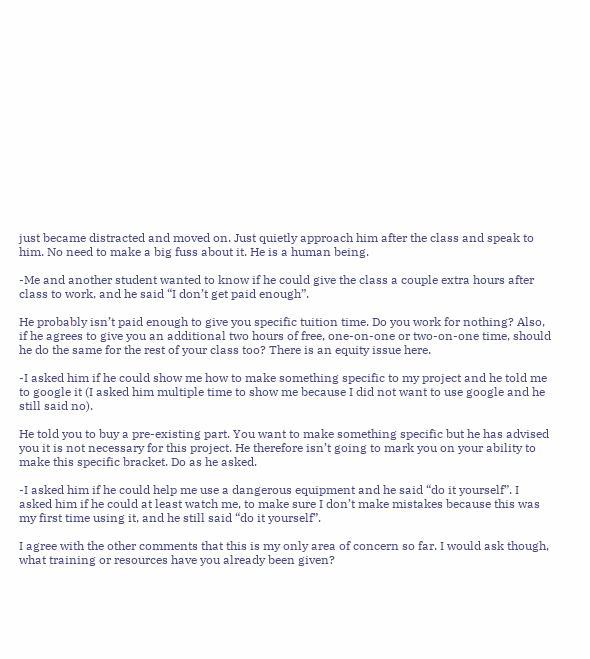just became distracted and moved on. Just quietly approach him after the class and speak to him. No need to make a big fuss about it. He is a human being.

-Me and another student wanted to know if he could give the class a couple extra hours after class to work, and he said “I don’t get paid enough”.

He probably isn’t paid enough to give you specific tuition time. Do you work for nothing? Also, if he agrees to give you an additional two hours of free, one-on-one or two-on-one time, should he do the same for the rest of your class too? There is an equity issue here.

-I asked him if he could show me how to make something specific to my project and he told me to google it (I asked him multiple time to show me because I did not want to use google and he still said no).

He told you to buy a pre-existing part. You want to make something specific but he has advised you it is not necessary for this project. He therefore isn’t going to mark you on your ability to make this specific bracket. Do as he asked.

-I asked him if he could help me use a dangerous equipment and he said “do it yourself”. I asked him if he could at least watch me, to make sure I don’t make mistakes because this was my first time using it, and he still said “do it yourself”.

I agree with the other comments that this is my only area of concern so far. I would ask though, what training or resources have you already been given?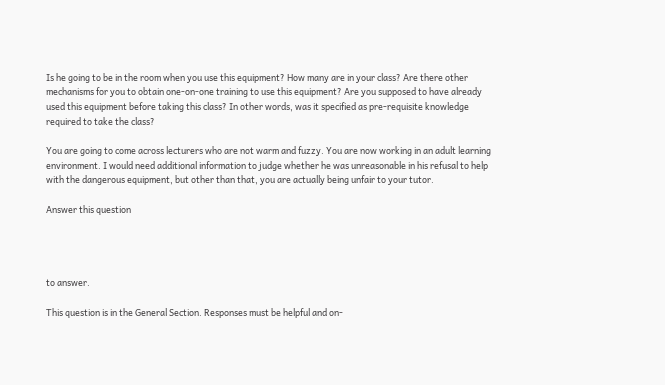Is he going to be in the room when you use this equipment? How many are in your class? Are there other mechanisms for you to obtain one-on-one training to use this equipment? Are you supposed to have already used this equipment before taking this class? In other words, was it specified as pre-requisite knowledge required to take the class?

You are going to come across lecturers who are not warm and fuzzy. You are now working in an adult learning environment. I would need additional information to judge whether he was unreasonable in his refusal to help with the dangerous equipment, but other than that, you are actually being unfair to your tutor.

Answer this question




to answer.

This question is in the General Section. Responses must be helpful and on-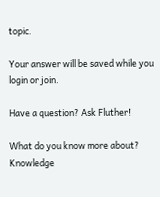topic.

Your answer will be saved while you login or join.

Have a question? Ask Fluther!

What do you know more about?
Knowledge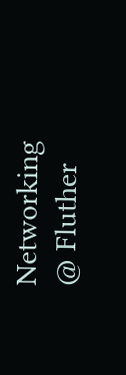Networking @ Fluther